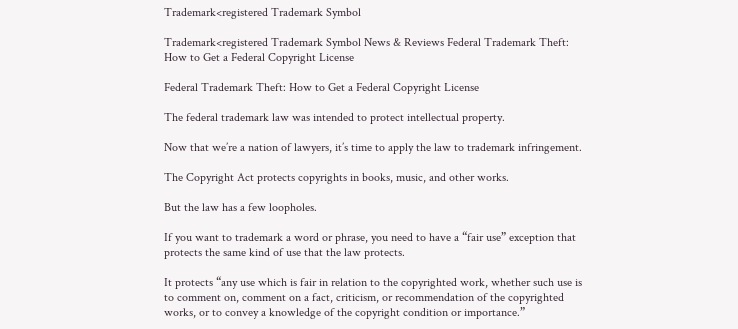Trademark<registered Trademark Symbol

Trademark<registered Trademark Symbol News & Reviews Federal Trademark Theft: How to Get a Federal Copyright License

Federal Trademark Theft: How to Get a Federal Copyright License

The federal trademark law was intended to protect intellectual property.

Now that we’re a nation of lawyers, it’s time to apply the law to trademark infringement.

The Copyright Act protects copyrights in books, music, and other works.

But the law has a few loopholes.

If you want to trademark a word or phrase, you need to have a “fair use” exception that protects the same kind of use that the law protects.

It protects “any use which is fair in relation to the copyrighted work, whether such use is to comment on, comment on a fact, criticism, or recommendation of the copyrighted works, or to convey a knowledge of the copyright condition or importance.”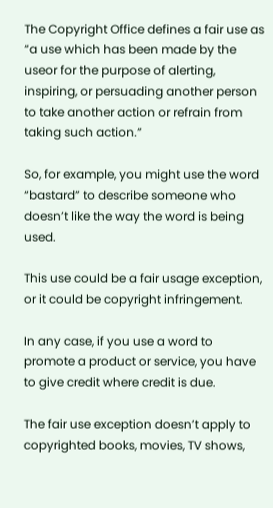The Copyright Office defines a fair use as “a use which has been made by the useor for the purpose of alerting, inspiring, or persuading another person to take another action or refrain from taking such action.”

So, for example, you might use the word “bastard” to describe someone who doesn’t like the way the word is being used.

This use could be a fair usage exception, or it could be copyright infringement.

In any case, if you use a word to promote a product or service, you have to give credit where credit is due.

The fair use exception doesn’t apply to copyrighted books, movies, TV shows,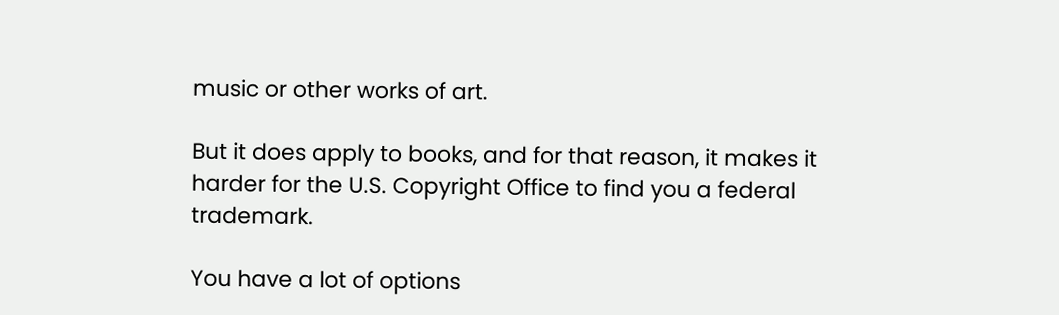music or other works of art.

But it does apply to books, and for that reason, it makes it harder for the U.S. Copyright Office to find you a federal trademark.

You have a lot of options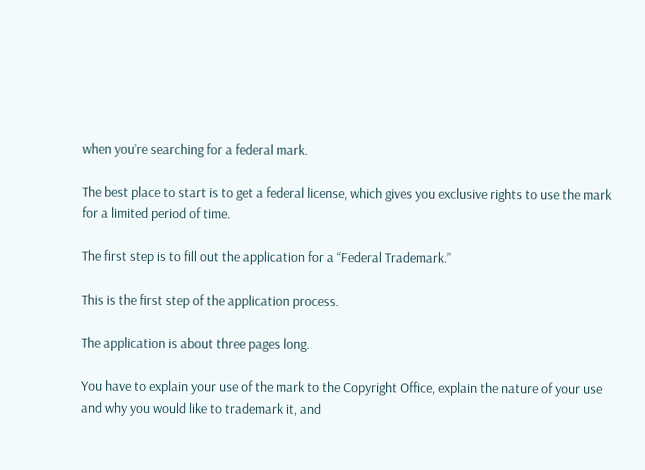when you’re searching for a federal mark.

The best place to start is to get a federal license, which gives you exclusive rights to use the mark for a limited period of time.

The first step is to fill out the application for a “Federal Trademark.”

This is the first step of the application process.

The application is about three pages long.

You have to explain your use of the mark to the Copyright Office, explain the nature of your use and why you would like to trademark it, and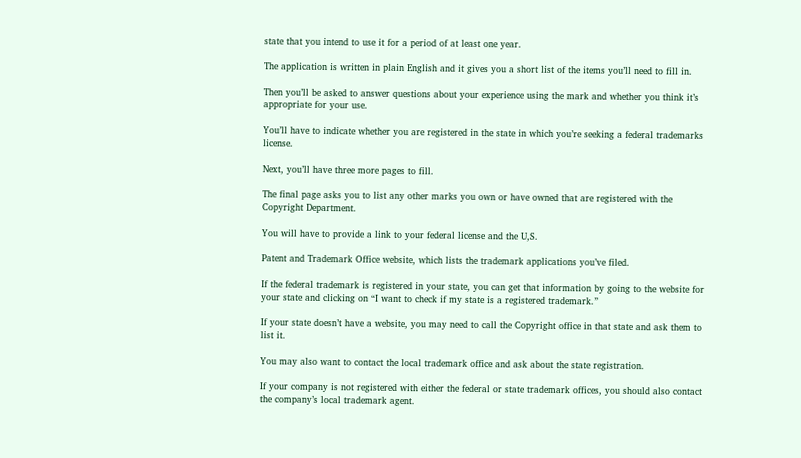state that you intend to use it for a period of at least one year.

The application is written in plain English and it gives you a short list of the items you’ll need to fill in.

Then you’ll be asked to answer questions about your experience using the mark and whether you think it’s appropriate for your use.

You’ll have to indicate whether you are registered in the state in which you’re seeking a federal trademarks license.

Next, you’ll have three more pages to fill.

The final page asks you to list any other marks you own or have owned that are registered with the Copyright Department.

You will have to provide a link to your federal license and the U,S.

Patent and Trademark Office website, which lists the trademark applications you’ve filed.

If the federal trademark is registered in your state, you can get that information by going to the website for your state and clicking on “I want to check if my state is a registered trademark.”

If your state doesn’t have a website, you may need to call the Copyright office in that state and ask them to list it.

You may also want to contact the local trademark office and ask about the state registration.

If your company is not registered with either the federal or state trademark offices, you should also contact the company’s local trademark agent.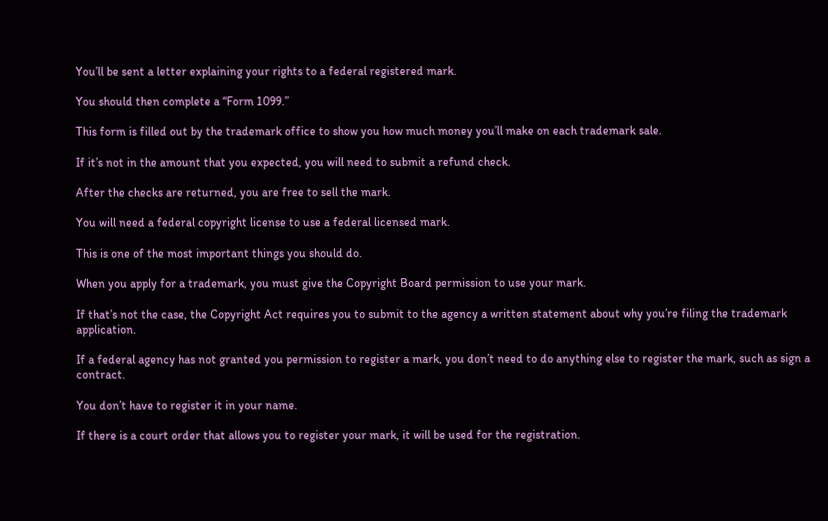You’ll be sent a letter explaining your rights to a federal registered mark.

You should then complete a “Form 1099.”

This form is filled out by the trademark office to show you how much money you’ll make on each trademark sale.

If it’s not in the amount that you expected, you will need to submit a refund check.

After the checks are returned, you are free to sell the mark.

You will need a federal copyright license to use a federal licensed mark.

This is one of the most important things you should do.

When you apply for a trademark, you must give the Copyright Board permission to use your mark.

If that’s not the case, the Copyright Act requires you to submit to the agency a written statement about why you’re filing the trademark application.

If a federal agency has not granted you permission to register a mark, you don’t need to do anything else to register the mark, such as sign a contract.

You don’t have to register it in your name.

If there is a court order that allows you to register your mark, it will be used for the registration.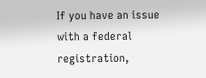If you have an issue with a federal registration,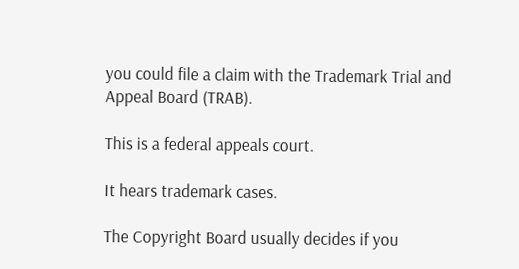you could file a claim with the Trademark Trial and Appeal Board (TRAB).

This is a federal appeals court.

It hears trademark cases.

The Copyright Board usually decides if you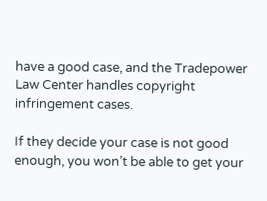have a good case, and the Tradepower Law Center handles copyright infringement cases.

If they decide your case is not good enough, you won’t be able to get your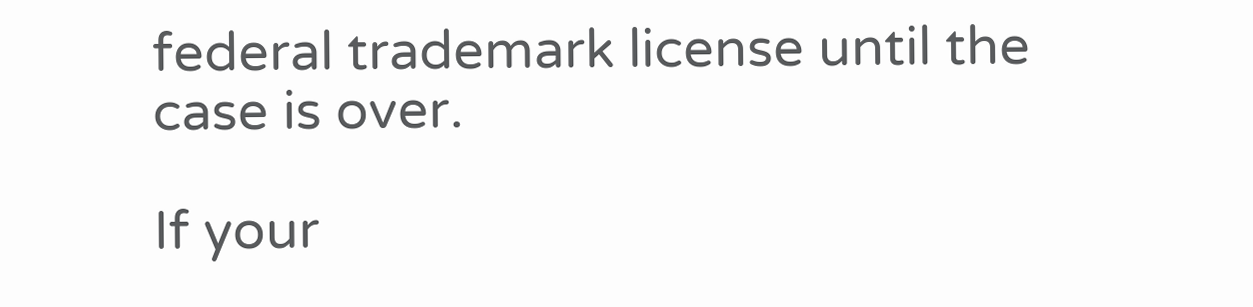federal trademark license until the case is over.

If your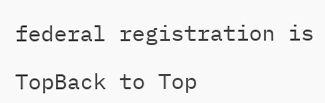federal registration is

TopBack to Top